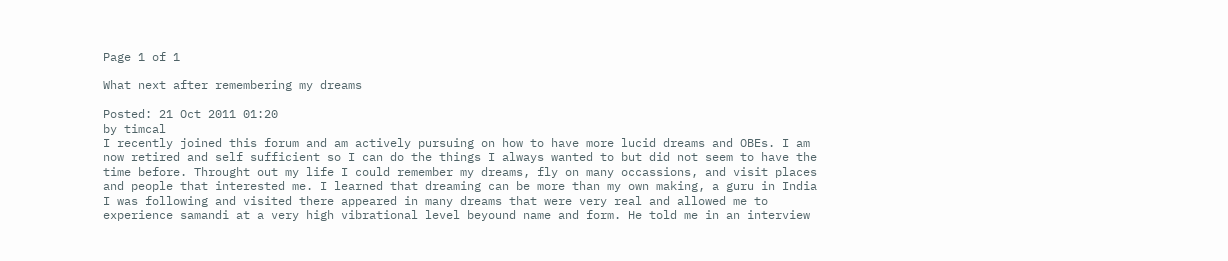Page 1 of 1

What next after remembering my dreams

Posted: 21 Oct 2011 01:20
by timcal
I recently joined this forum and am actively pursuing on how to have more lucid dreams and OBEs. I am now retired and self sufficient so I can do the things I always wanted to but did not seem to have the time before. Throught out my life I could remember my dreams, fly on many occassions, and visit places and people that interested me. I learned that dreaming can be more than my own making, a guru in India I was following and visited there appeared in many dreams that were very real and allowed me to experience samandi at a very high vibrational level beyound name and form. He told me in an interview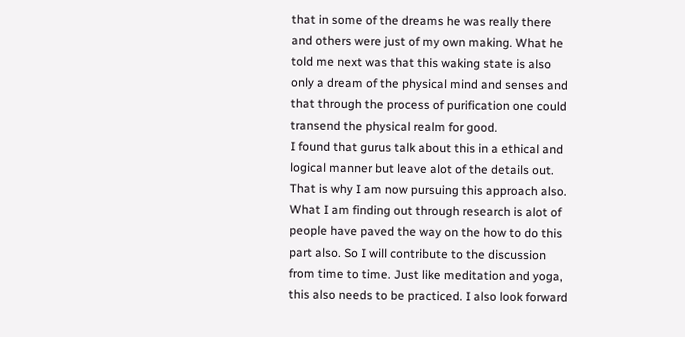that in some of the dreams he was really there and others were just of my own making. What he told me next was that this waking state is also only a dream of the physical mind and senses and that through the process of purification one could transend the physical realm for good.
I found that gurus talk about this in a ethical and logical manner but leave alot of the details out. That is why I am now pursuing this approach also. What I am finding out through research is alot of people have paved the way on the how to do this part also. So I will contribute to the discussion from time to time. Just like meditation and yoga, this also needs to be practiced. I also look forward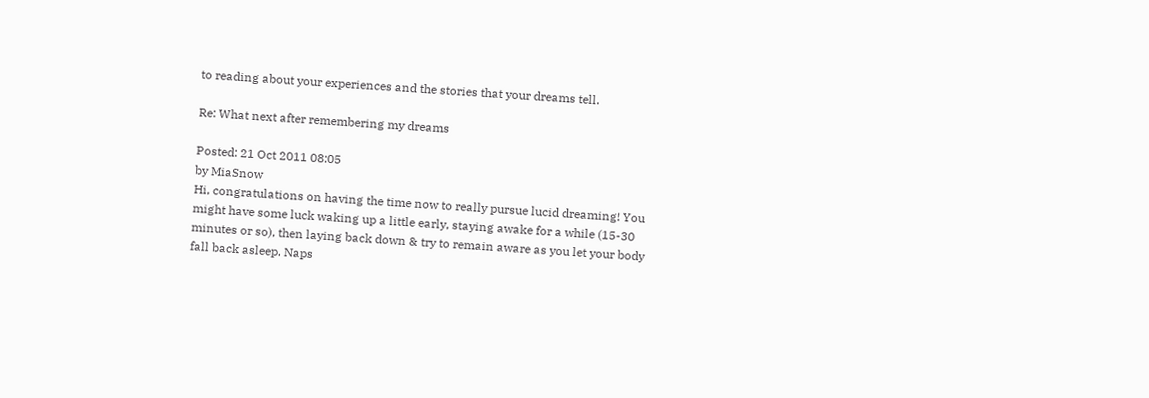to reading about your experiences and the stories that your dreams tell.

Re: What next after remembering my dreams

Posted: 21 Oct 2011 08:05
by MiaSnow
Hi, congratulations on having the time now to really pursue lucid dreaming! You might have some luck waking up a little early, staying awake for a while (15-30 minutes or so), then laying back down & try to remain aware as you let your body fall back asleep. Naps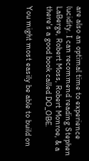are also an optimal time to experience lucidity. I can recommend reading Stephen LaBerge, Robert Moss, Robert Monroe, & a there's a good book called DO_OBE.

You might most easily be able to build on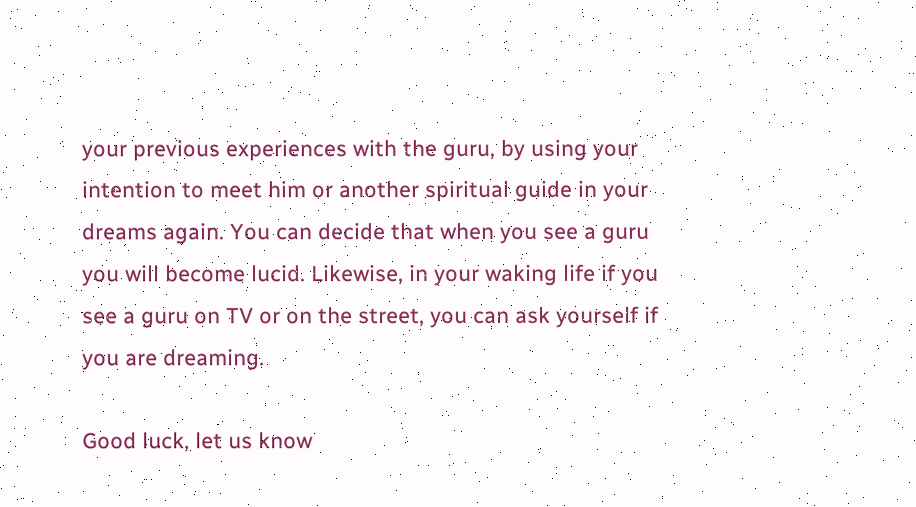your previous experiences with the guru, by using your intention to meet him or another spiritual guide in your dreams again. You can decide that when you see a guru you will become lucid. Likewise, in your waking life if you see a guru on TV or on the street, you can ask yourself if you are dreaming.

Good luck, let us know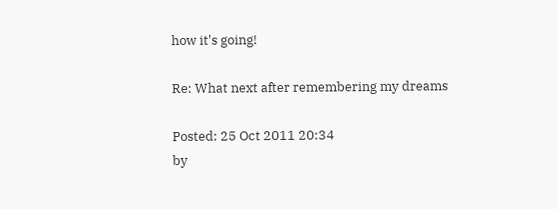how it's going!

Re: What next after remembering my dreams

Posted: 25 Oct 2011 20:34
by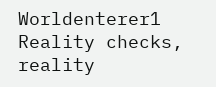Worldenterer1
Reality checks, reality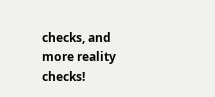checks, and more reality checks!